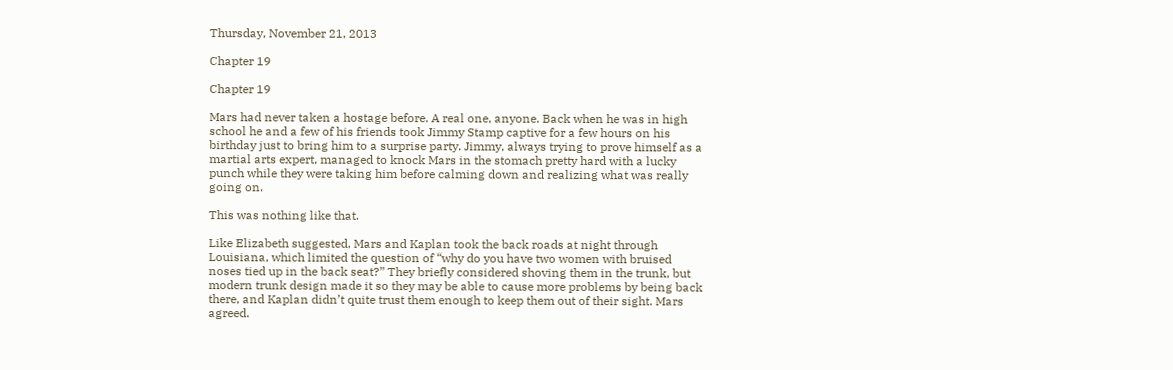Thursday, November 21, 2013

Chapter 19

Chapter 19

Mars had never taken a hostage before. A real one, anyone. Back when he was in high school he and a few of his friends took Jimmy Stamp captive for a few hours on his birthday just to bring him to a surprise party. Jimmy, always trying to prove himself as a martial arts expert, managed to knock Mars in the stomach pretty hard with a lucky punch while they were taking him before calming down and realizing what was really going on.

This was nothing like that.

Like Elizabeth suggested, Mars and Kaplan took the back roads at night through Louisiana, which limited the question of “why do you have two women with bruised noses tied up in the back seat?” They briefly considered shoving them in the trunk, but modern trunk design made it so they may be able to cause more problems by being back there, and Kaplan didn’t quite trust them enough to keep them out of their sight. Mars agreed.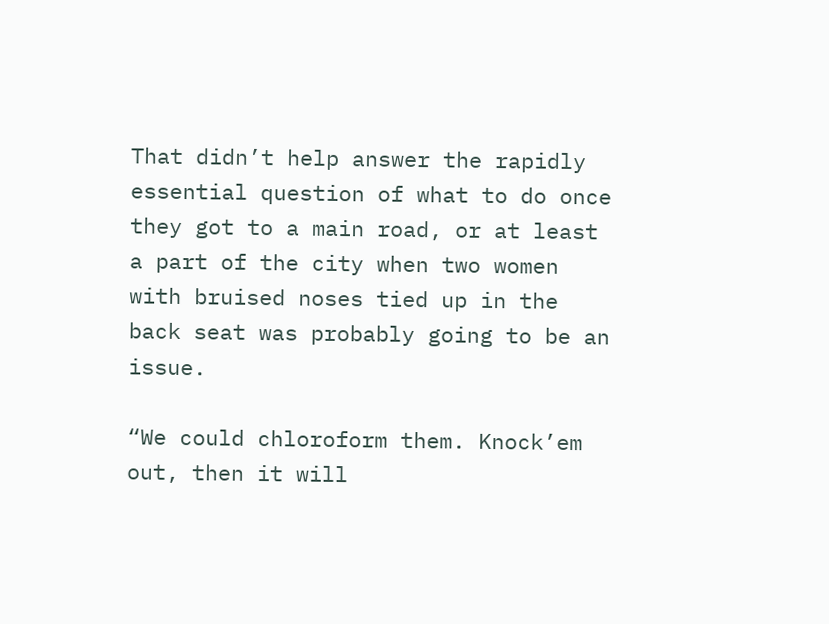That didn’t help answer the rapidly essential question of what to do once they got to a main road, or at least a part of the city when two women with bruised noses tied up in the back seat was probably going to be an issue.

“We could chloroform them. Knock’em out, then it will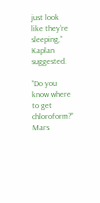just look like they’re sleeping,” Kaplan suggested.

“Do you know where to get chloroform?” Mars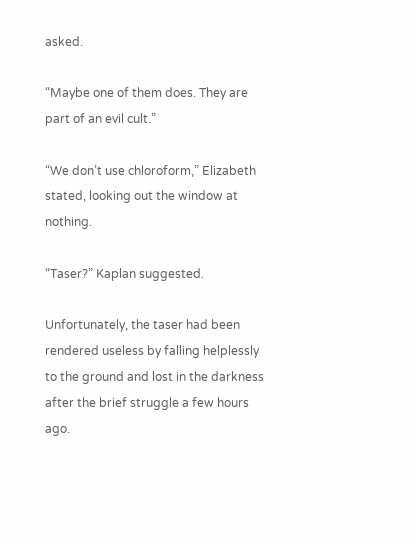asked.

“Maybe one of them does. They are part of an evil cult.”

“We don’t use chloroform,” Elizabeth stated, looking out the window at nothing.

“Taser?” Kaplan suggested.

Unfortunately, the taser had been rendered useless by falling helplessly to the ground and lost in the darkness after the brief struggle a few hours ago.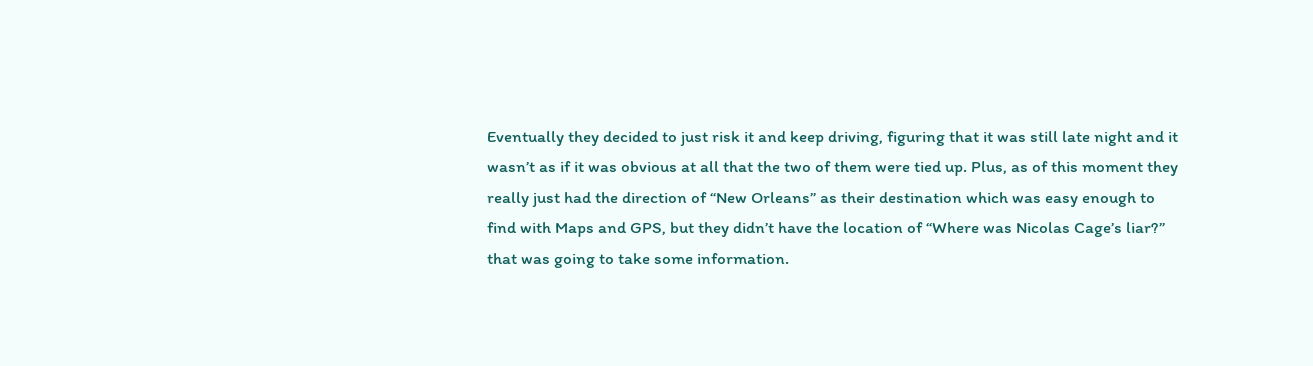Eventually they decided to just risk it and keep driving, figuring that it was still late night and it wasn’t as if it was obvious at all that the two of them were tied up. Plus, as of this moment they really just had the direction of “New Orleans” as their destination which was easy enough to find with Maps and GPS, but they didn’t have the location of “Where was Nicolas Cage’s liar?” that was going to take some information.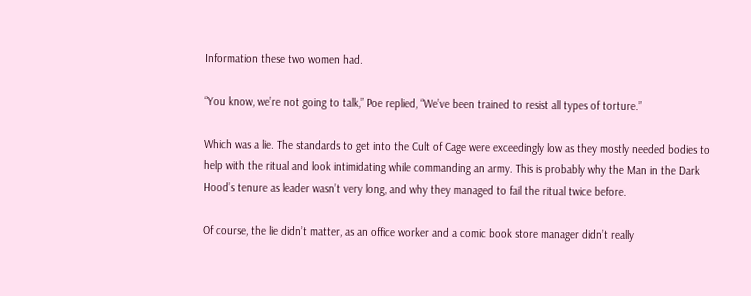Information these two women had.

“You know, we’re not going to talk,” Poe replied, “We’ve been trained to resist all types of torture.”

Which was a lie. The standards to get into the Cult of Cage were exceedingly low as they mostly needed bodies to help with the ritual and look intimidating while commanding an army. This is probably why the Man in the Dark Hood’s tenure as leader wasn’t very long, and why they managed to fail the ritual twice before.

Of course, the lie didn’t matter, as an office worker and a comic book store manager didn’t really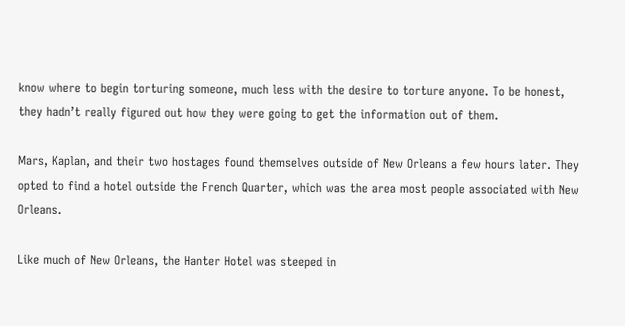know where to begin torturing someone, much less with the desire to torture anyone. To be honest, they hadn’t really figured out how they were going to get the information out of them.

Mars, Kaplan, and their two hostages found themselves outside of New Orleans a few hours later. They opted to find a hotel outside the French Quarter, which was the area most people associated with New Orleans.

Like much of New Orleans, the Hanter Hotel was steeped in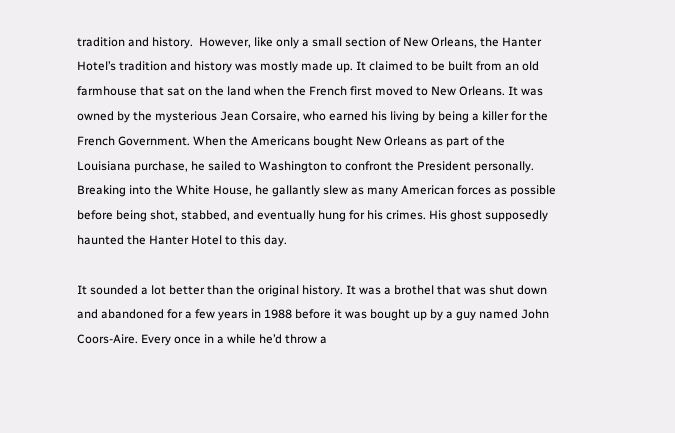tradition and history.  However, like only a small section of New Orleans, the Hanter Hotel’s tradition and history was mostly made up. It claimed to be built from an old farmhouse that sat on the land when the French first moved to New Orleans. It was owned by the mysterious Jean Corsaire, who earned his living by being a killer for the French Government. When the Americans bought New Orleans as part of the Louisiana purchase, he sailed to Washington to confront the President personally. Breaking into the White House, he gallantly slew as many American forces as possible before being shot, stabbed, and eventually hung for his crimes. His ghost supposedly haunted the Hanter Hotel to this day.

It sounded a lot better than the original history. It was a brothel that was shut down and abandoned for a few years in 1988 before it was bought up by a guy named John Coors-Aire. Every once in a while he’d throw a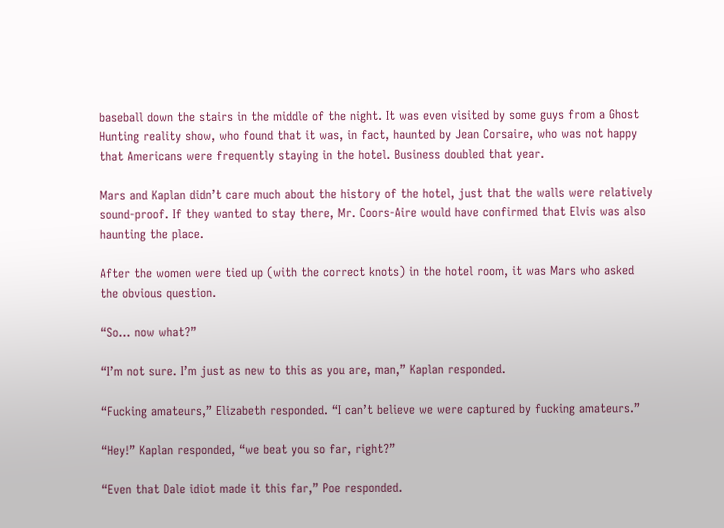baseball down the stairs in the middle of the night. It was even visited by some guys from a Ghost Hunting reality show, who found that it was, in fact, haunted by Jean Corsaire, who was not happy that Americans were frequently staying in the hotel. Business doubled that year.

Mars and Kaplan didn’t care much about the history of the hotel, just that the walls were relatively sound-proof. If they wanted to stay there, Mr. Coors-Aire would have confirmed that Elvis was also haunting the place.

After the women were tied up (with the correct knots) in the hotel room, it was Mars who asked the obvious question.

“So... now what?”

“I’m not sure. I’m just as new to this as you are, man,” Kaplan responded.

“Fucking amateurs,” Elizabeth responded. “I can’t believe we were captured by fucking amateurs.”

“Hey!” Kaplan responded, “we beat you so far, right?”

“Even that Dale idiot made it this far,” Poe responded.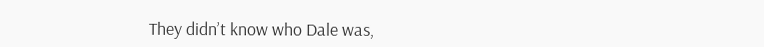They didn’t know who Dale was,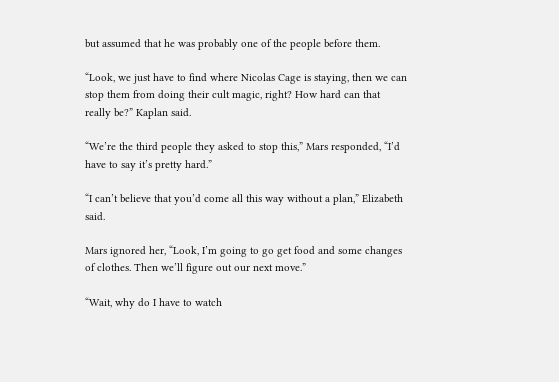but assumed that he was probably one of the people before them.

“Look, we just have to find where Nicolas Cage is staying, then we can stop them from doing their cult magic, right? How hard can that really be?” Kaplan said.

“We’re the third people they asked to stop this,” Mars responded, “I’d have to say it’s pretty hard.”

“I can’t believe that you’d come all this way without a plan,” Elizabeth said.

Mars ignored her, “Look, I’m going to go get food and some changes of clothes. Then we’ll figure out our next move.”

“Wait, why do I have to watch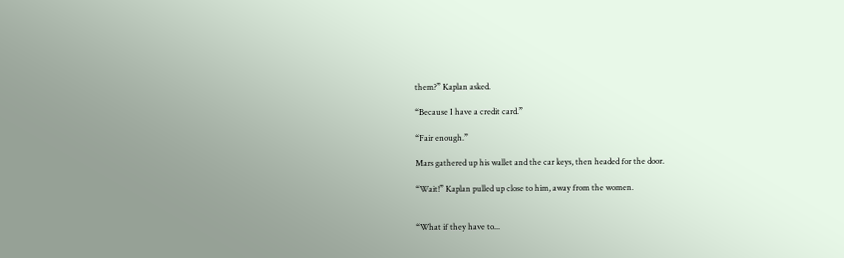them?” Kaplan asked.

“Because I have a credit card.”

“Fair enough.”

Mars gathered up his wallet and the car keys, then headed for the door.

“Wait!” Kaplan pulled up close to him, away from the women.


“What if they have to...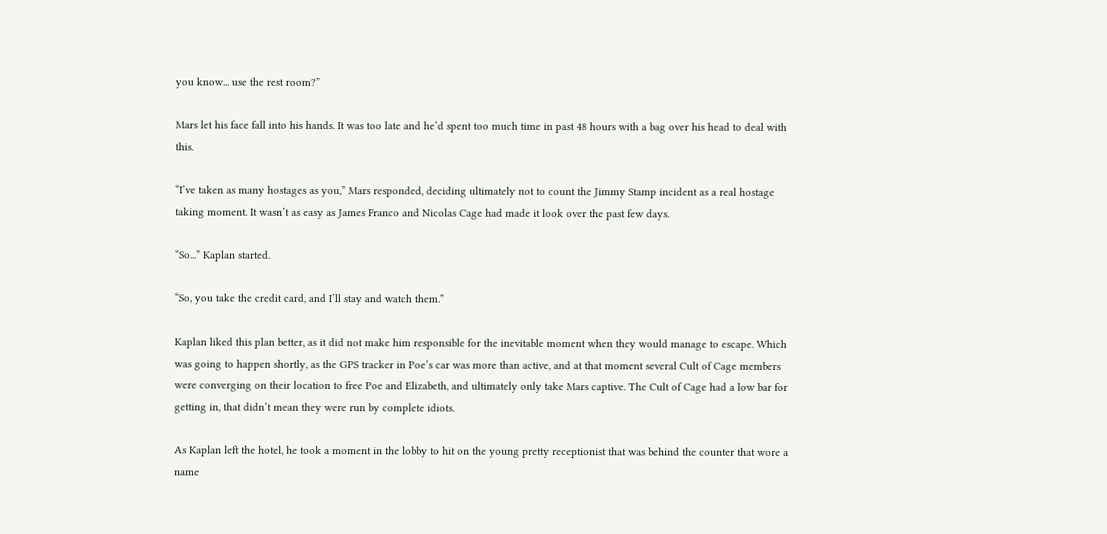you know... use the rest room?”

Mars let his face fall into his hands. It was too late and he’d spent too much time in past 48 hours with a bag over his head to deal with this.

“I’ve taken as many hostages as you,” Mars responded, deciding ultimately not to count the Jimmy Stamp incident as a real hostage taking moment. It wasn’t as easy as James Franco and Nicolas Cage had made it look over the past few days.

“So...” Kaplan started.

“So, you take the credit card, and I’ll stay and watch them.”

Kaplan liked this plan better, as it did not make him responsible for the inevitable moment when they would manage to escape. Which was going to happen shortly, as the GPS tracker in Poe’s car was more than active, and at that moment several Cult of Cage members were converging on their location to free Poe and Elizabeth, and ultimately only take Mars captive. The Cult of Cage had a low bar for getting in, that didn’t mean they were run by complete idiots.

As Kaplan left the hotel, he took a moment in the lobby to hit on the young pretty receptionist that was behind the counter that wore a name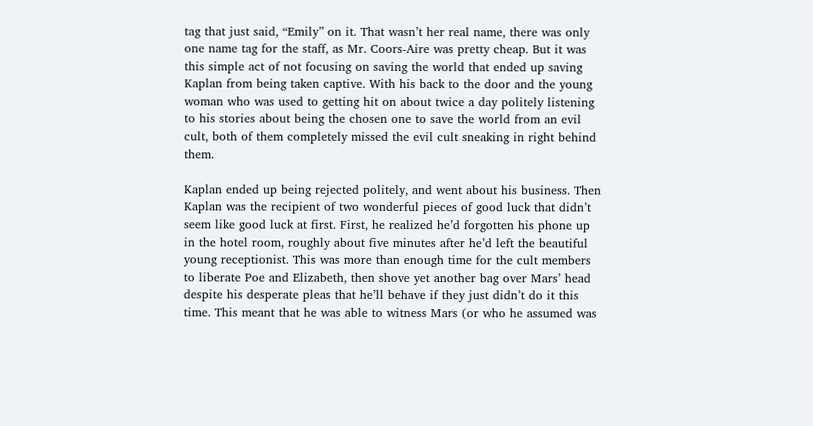tag that just said, “Emily” on it. That wasn’t her real name, there was only one name tag for the staff, as Mr. Coors-Aire was pretty cheap. But it was this simple act of not focusing on saving the world that ended up saving Kaplan from being taken captive. With his back to the door and the young woman who was used to getting hit on about twice a day politely listening to his stories about being the chosen one to save the world from an evil cult, both of them completely missed the evil cult sneaking in right behind them.

Kaplan ended up being rejected politely, and went about his business. Then Kaplan was the recipient of two wonderful pieces of good luck that didn’t seem like good luck at first. First, he realized he’d forgotten his phone up in the hotel room, roughly about five minutes after he’d left the beautiful young receptionist. This was more than enough time for the cult members to liberate Poe and Elizabeth, then shove yet another bag over Mars’ head despite his desperate pleas that he’ll behave if they just didn’t do it this time. This meant that he was able to witness Mars (or who he assumed was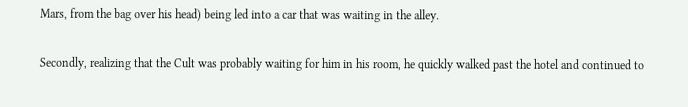Mars, from the bag over his head) being led into a car that was waiting in the alley.

Secondly, realizing that the Cult was probably waiting for him in his room, he quickly walked past the hotel and continued to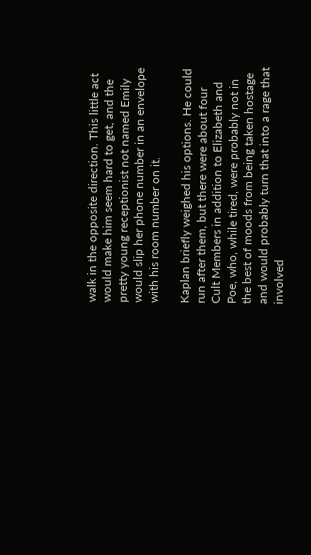walk in the opposite direction. This little act would make him seem hard to get, and the pretty young receptionist not named Emily would slip her phone number in an envelope with his room number on it.

Kaplan briefly weighed his options. He could run after them, but there were about four Cult Members in addition to Elizabeth and Poe, who, while tired, were probably not in the best of moods from being taken hostage and would probably turn that into a rage that involved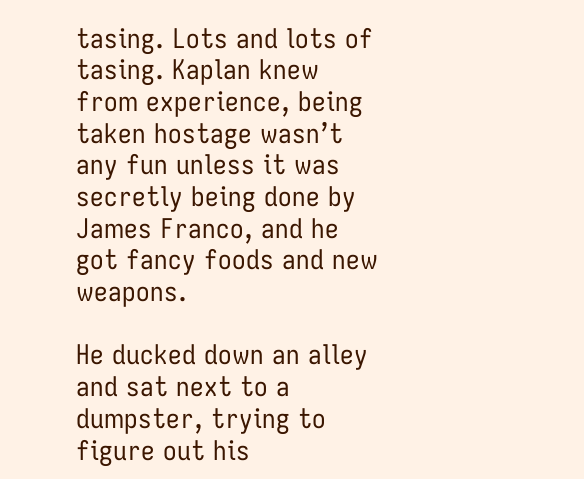tasing. Lots and lots of tasing. Kaplan knew from experience, being taken hostage wasn’t any fun unless it was secretly being done by James Franco, and he got fancy foods and new weapons.

He ducked down an alley and sat next to a dumpster, trying to figure out his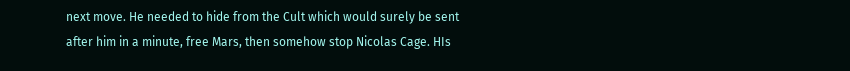next move. He needed to hide from the Cult which would surely be sent after him in a minute, free Mars, then somehow stop Nicolas Cage. HIs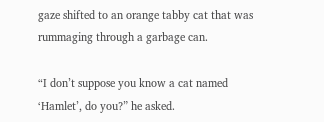gaze shifted to an orange tabby cat that was rummaging through a garbage can.

“I don’t suppose you know a cat named ‘Hamlet’, do you?” he asked.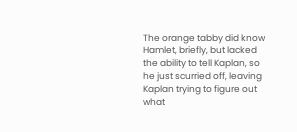The orange tabby did know Hamlet, briefly, but lacked the ability to tell Kaplan, so he just scurried off, leaving Kaplan trying to figure out what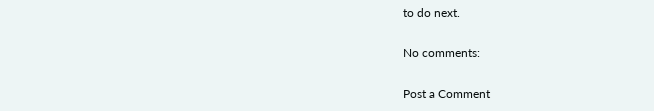to do next.

No comments:

Post a Comment